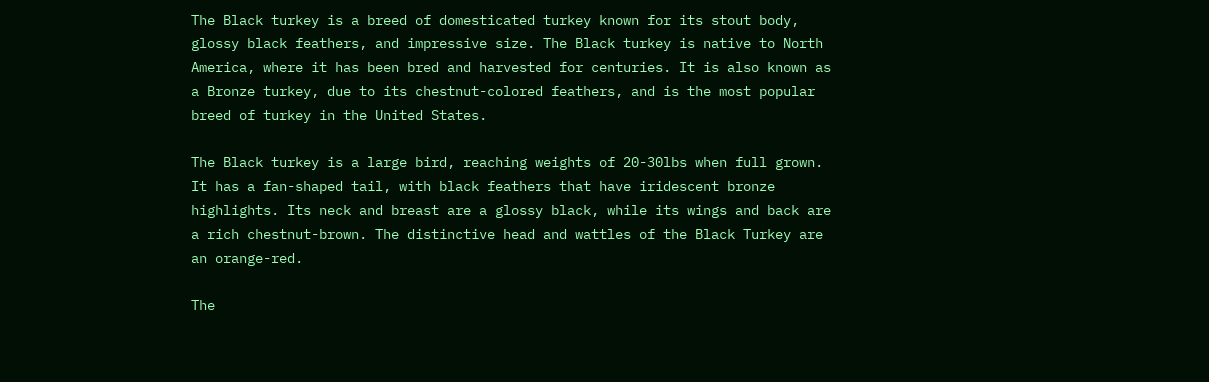The Black turkey is a breed of domesticated turkey known for its stout body, glossy black feathers, and impressive size. The Black turkey is native to North America, where it has been bred and harvested for centuries. It is also known as a Bronze turkey, due to its chestnut-colored feathers, and is the most popular breed of turkey in the United States.

The Black turkey is a large bird, reaching weights of 20-30lbs when full grown. It has a fan-shaped tail, with black feathers that have iridescent bronze highlights. Its neck and breast are a glossy black, while its wings and back are a rich chestnut-brown. The distinctive head and wattles of the Black Turkey are an orange-red.

The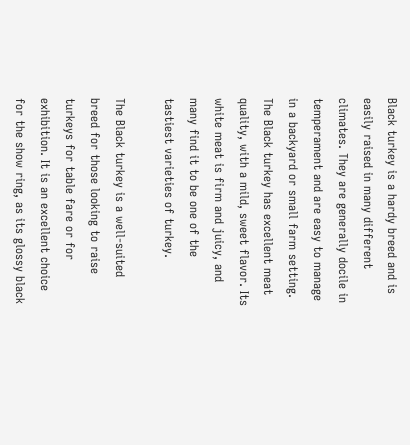Black turkey is a hardy breed and is easily raised in many different climates. They are generally docile in temperament and are easy to manage in a backyard or small farm setting. The Black turkey has excellent meat quality, with a mild, sweet flavor. Its white meat is firm and juicy, and many find it to be one of the tastiest varieties of turkey.

The Black turkey is a well-suited breed for those looking to raise turkeys for table fare or for exhibition. It is an excellent choice for the show ring, as its glossy black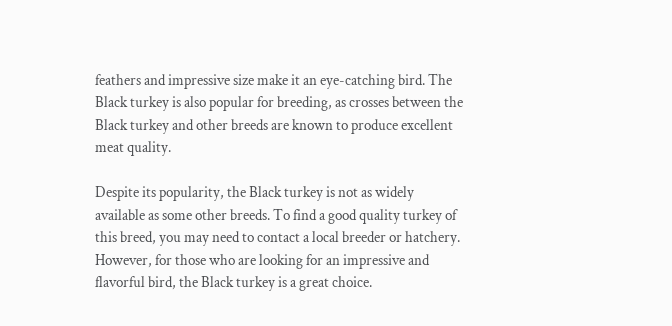feathers and impressive size make it an eye-catching bird. The Black turkey is also popular for breeding, as crosses between the Black turkey and other breeds are known to produce excellent meat quality.

Despite its popularity, the Black turkey is not as widely available as some other breeds. To find a good quality turkey of this breed, you may need to contact a local breeder or hatchery. However, for those who are looking for an impressive and flavorful bird, the Black turkey is a great choice.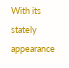With its stately appearance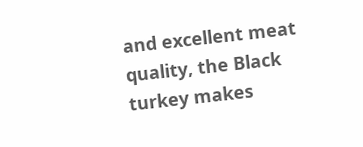and excellent meat quality, the Black turkey makes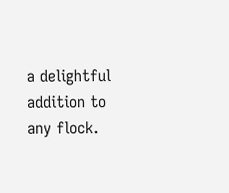a delightful addition to any flock.